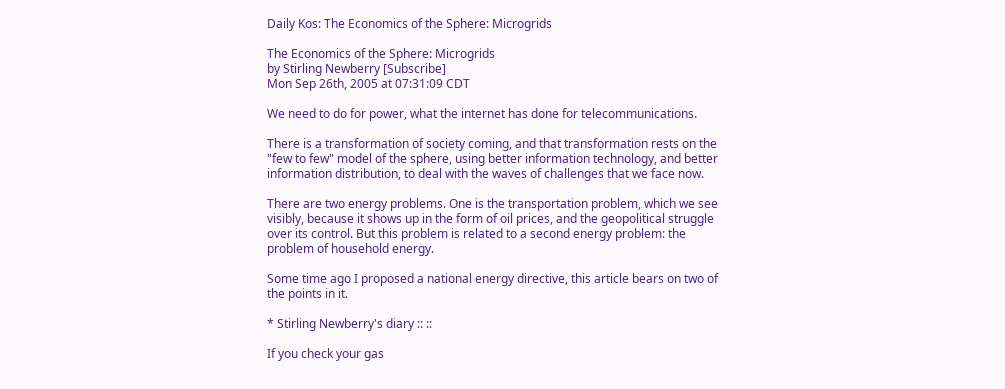Daily Kos: The Economics of the Sphere: Microgrids

The Economics of the Sphere: Microgrids
by Stirling Newberry [Subscribe]
Mon Sep 26th, 2005 at 07:31:09 CDT

We need to do for power, what the internet has done for telecommunications.

There is a transformation of society coming, and that transformation rests on the "few to few" model of the sphere, using better information technology, and better information distribution, to deal with the waves of challenges that we face now.

There are two energy problems. One is the transportation problem, which we see visibly, because it shows up in the form of oil prices, and the geopolitical struggle over its control. But this problem is related to a second energy problem: the problem of household energy.

Some time ago I proposed a national energy directive, this article bears on two of the points in it.

* Stirling Newberry's diary :: ::

If you check your gas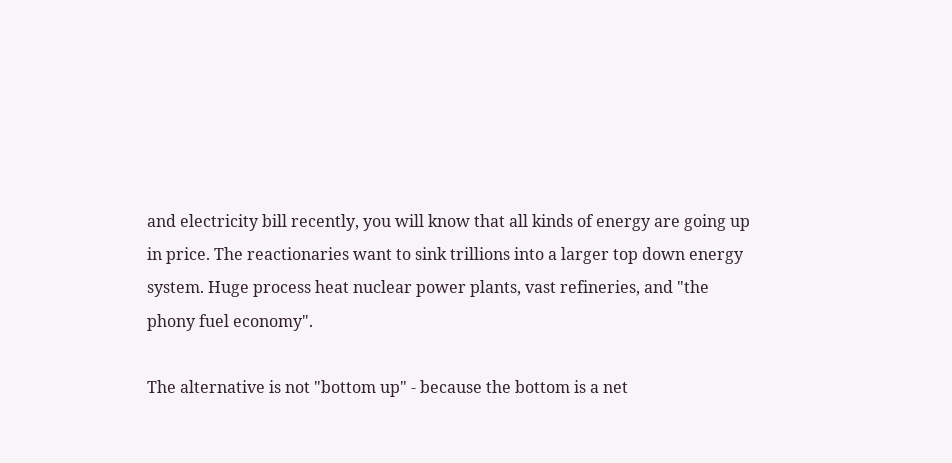and electricity bill recently, you will know that all kinds of energy are going up in price. The reactionaries want to sink trillions into a larger top down energy system. Huge process heat nuclear power plants, vast refineries, and "the phony fuel economy".

The alternative is not "bottom up" - because the bottom is a net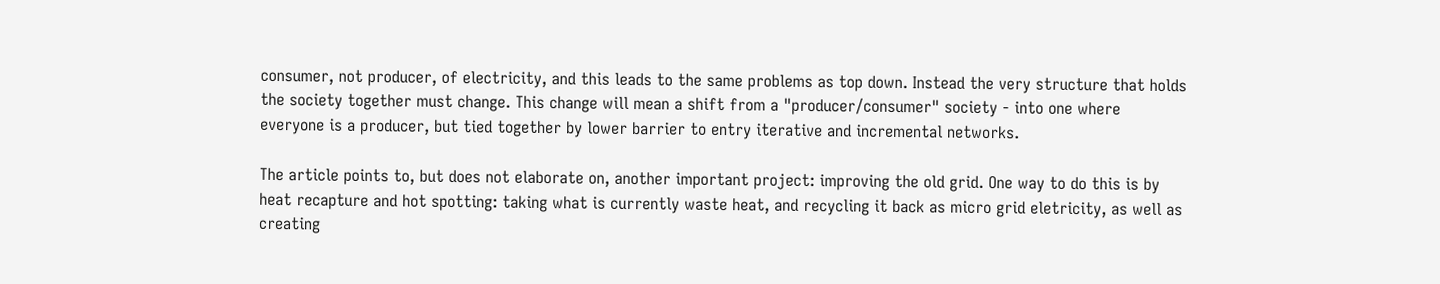consumer, not producer, of electricity, and this leads to the same problems as top down. Instead the very structure that holds the society together must change. This change will mean a shift from a "producer/consumer" society - into one where everyone is a producer, but tied together by lower barrier to entry iterative and incremental networks.

The article points to, but does not elaborate on, another important project: improving the old grid. One way to do this is by heat recapture and hot spotting: taking what is currently waste heat, and recycling it back as micro grid eletricity, as well as creating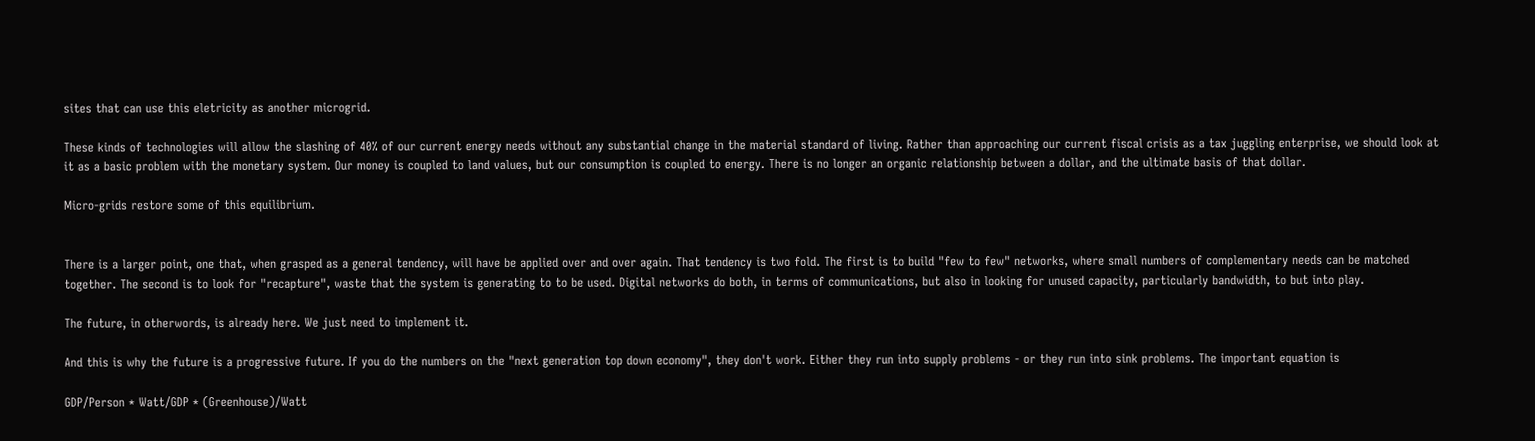sites that can use this eletricity as another microgrid.

These kinds of technologies will allow the slashing of 40% of our current energy needs without any substantial change in the material standard of living. Rather than approaching our current fiscal crisis as a tax juggling enterprise, we should look at it as a basic problem with the monetary system. Our money is coupled to land values, but our consumption is coupled to energy. There is no longer an organic relationship between a dollar, and the ultimate basis of that dollar.

Micro-grids restore some of this equilibrium.


There is a larger point, one that, when grasped as a general tendency, will have be applied over and over again. That tendency is two fold. The first is to build "few to few" networks, where small numbers of complementary needs can be matched together. The second is to look for "recapture", waste that the system is generating to to be used. Digital networks do both, in terms of communications, but also in looking for unused capacity, particularly bandwidth, to but into play.

The future, in otherwords, is already here. We just need to implement it.

And this is why the future is a progressive future. If you do the numbers on the "next generation top down economy", they don't work. Either they run into supply problems - or they run into sink problems. The important equation is

GDP/Person * Watt/GDP * (Greenhouse)/Watt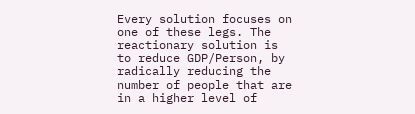Every solution focuses on one of these legs. The reactionary solution is to reduce GDP/Person, by radically reducing the number of people that are in a higher level of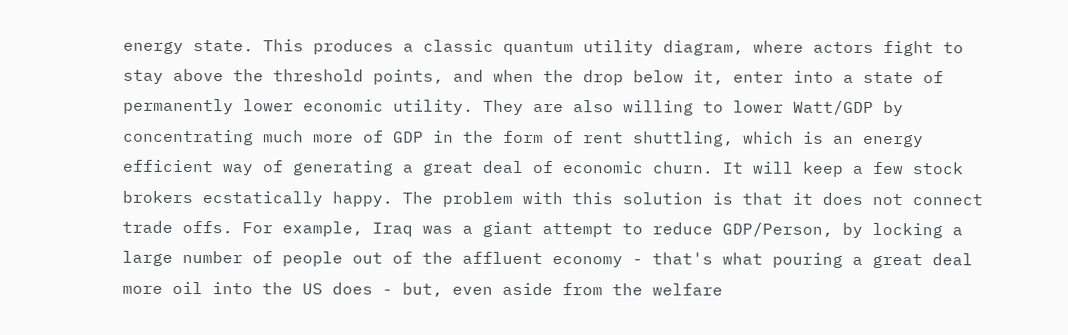energy state. This produces a classic quantum utility diagram, where actors fight to stay above the threshold points, and when the drop below it, enter into a state of permanently lower economic utility. They are also willing to lower Watt/GDP by concentrating much more of GDP in the form of rent shuttling, which is an energy efficient way of generating a great deal of economic churn. It will keep a few stock brokers ecstatically happy. The problem with this solution is that it does not connect trade offs. For example, Iraq was a giant attempt to reduce GDP/Person, by locking a large number of people out of the affluent economy - that's what pouring a great deal more oil into the US does - but, even aside from the welfare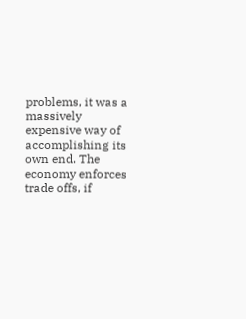problems, it was a massively expensive way of accomplishing its own end. The economy enforces trade offs, if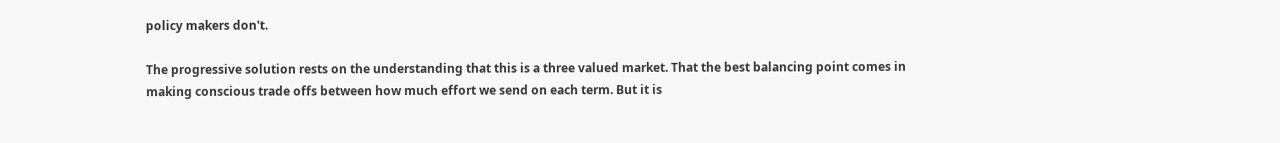policy makers don't.

The progressive solution rests on the understanding that this is a three valued market. That the best balancing point comes in making conscious trade offs between how much effort we send on each term. But it is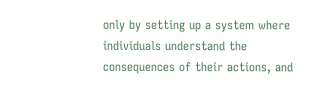only by setting up a system where individuals understand the consequences of their actions, and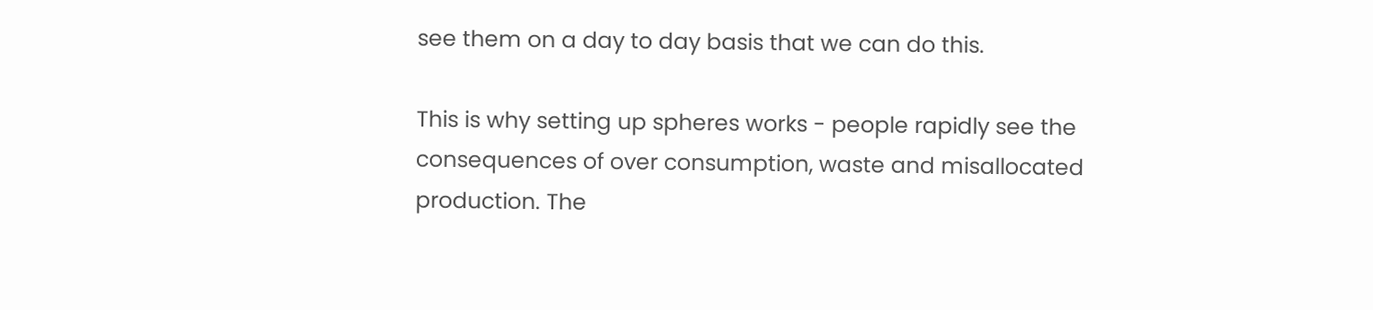see them on a day to day basis that we can do this.

This is why setting up spheres works - people rapidly see the consequences of over consumption, waste and misallocated production. The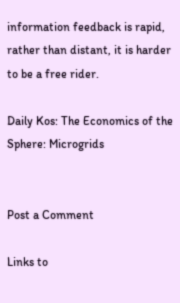information feedback is rapid, rather than distant, it is harder to be a free rider.

Daily Kos: The Economics of the Sphere: Microgrids


Post a Comment

Links to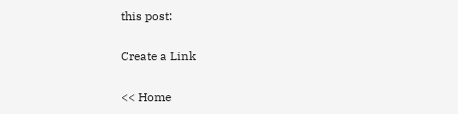this post:

Create a Link

<< Home